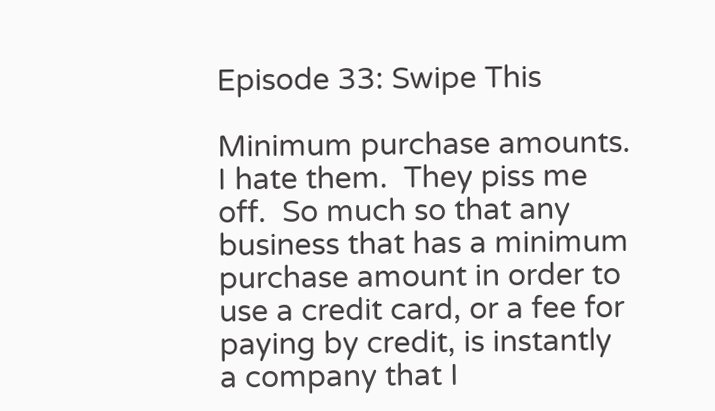Episode 33: Swipe This

Minimum purchase amounts.  I hate them.  They piss me off.  So much so that any business that has a minimum purchase amount in order to use a credit card, or a fee for paying by credit, is instantly a company that I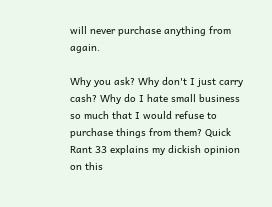will never purchase anything from again.

Why you ask? Why don't I just carry cash? Why do I hate small business so much that I would refuse to purchase things from them? Quick Rant 33 explains my dickish opinion on this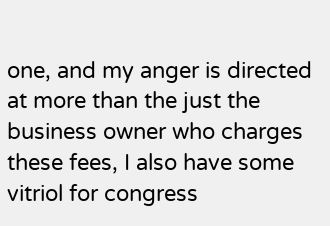one, and my anger is directed at more than the just the business owner who charges these fees, I also have some vitriol for congress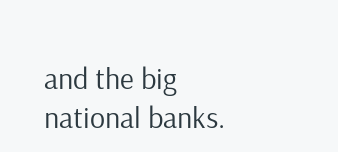and the big national banks.